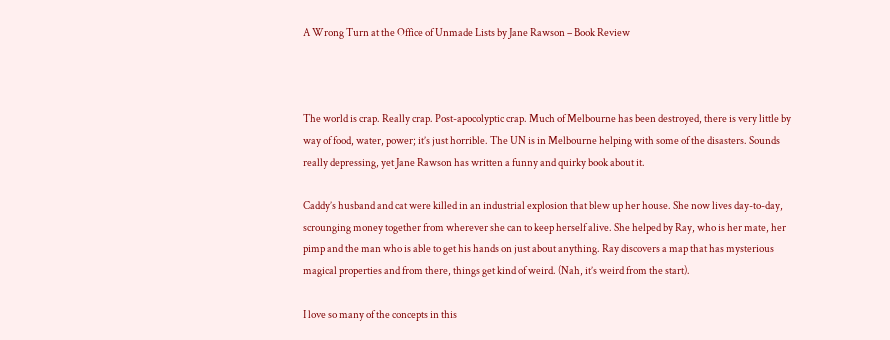A Wrong Turn at the Office of Unmade Lists by Jane Rawson – Book Review



The world is crap. Really crap. Post-apocolyptic crap. Much of Melbourne has been destroyed, there is very little by way of food, water, power; it’s just horrible. The UN is in Melbourne helping with some of the disasters. Sounds really depressing, yet Jane Rawson has written a funny and quirky book about it.

Caddy’s husband and cat were killed in an industrial explosion that blew up her house. She now lives day-to-day, scrounging money together from wherever she can to keep herself alive. She helped by Ray, who is her mate, her pimp and the man who is able to get his hands on just about anything. Ray discovers a map that has mysterious magical properties and from there, things get kind of weird. (Nah, it’s weird from the start).

I love so many of the concepts in this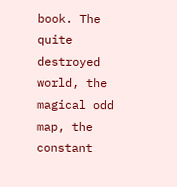book. The quite destroyed world, the magical odd map, the constant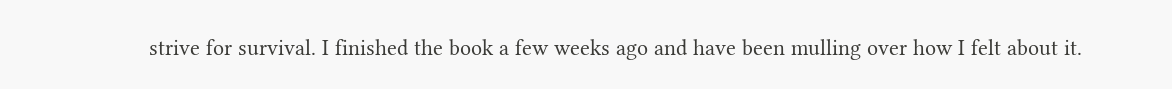strive for survival. I finished the book a few weeks ago and have been mulling over how I felt about it.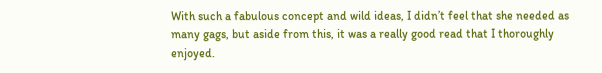With such a fabulous concept and wild ideas, I didn’t feel that she needed as many gags, but aside from this, it was a really good read that I thoroughly enjoyed.